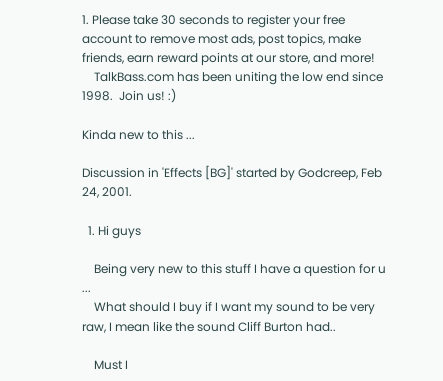1. Please take 30 seconds to register your free account to remove most ads, post topics, make friends, earn reward points at our store, and more!
    TalkBass.com has been uniting the low end since 1998.  Join us! :)

Kinda new to this ...

Discussion in 'Effects [BG]' started by Godcreep, Feb 24, 2001.

  1. Hi guys

    Being very new to this stuff I have a question for u ...
    What should I buy if I want my sound to be very raw, I mean like the sound Cliff Burton had..

    Must I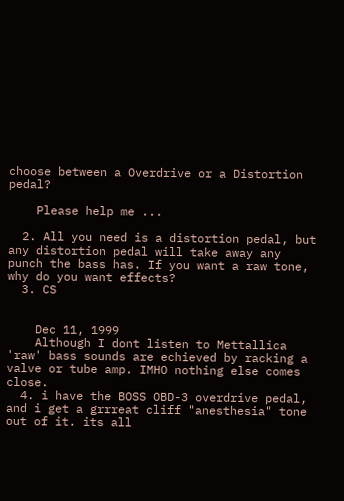choose between a Overdrive or a Distortion pedal?

    Please help me ...

  2. All you need is a distortion pedal, but any distortion pedal will take away any punch the bass has. If you want a raw tone, why do you want effects?
  3. CS


    Dec 11, 1999
    Although I dont listen to Mettallica 'raw' bass sounds are echieved by racking a valve or tube amp. IMHO nothing else comes close.
  4. i have the BOSS OBD-3 overdrive pedal, and i get a grrreat cliff "anesthesia" tone out of it. its all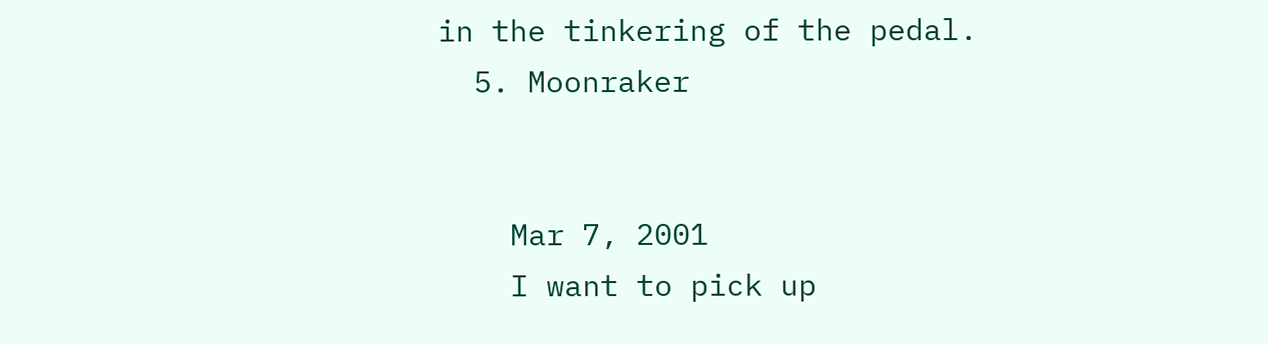in the tinkering of the pedal.
  5. Moonraker


    Mar 7, 2001
    I want to pick up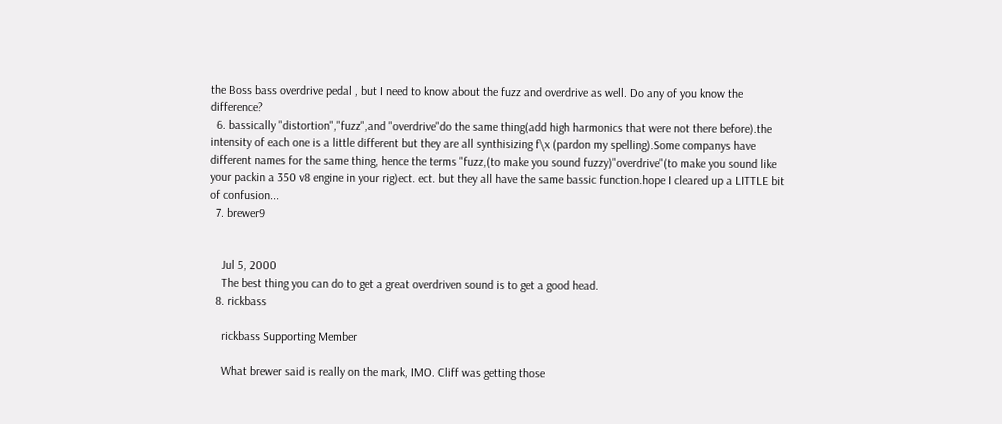the Boss bass overdrive pedal , but I need to know about the fuzz and overdrive as well. Do any of you know the difference?
  6. bassically "distortion","fuzz",and "overdrive"do the same thing(add high harmonics that were not there before).the intensity of each one is a little different but they are all synthisizing f\x (pardon my spelling).Some companys have different names for the same thing, hence the terms "fuzz,(to make you sound fuzzy)"overdrive"(to make you sound like your packin a 350 v8 engine in your rig)ect. ect. but they all have the same bassic function.hope I cleared up a LITTLE bit of confusion...
  7. brewer9


    Jul 5, 2000
    The best thing you can do to get a great overdriven sound is to get a good head.
  8. rickbass

    rickbass Supporting Member

    What brewer said is really on the mark, IMO. Cliff was getting those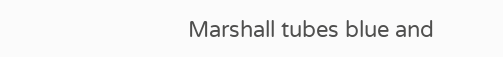Marshall tubes blue and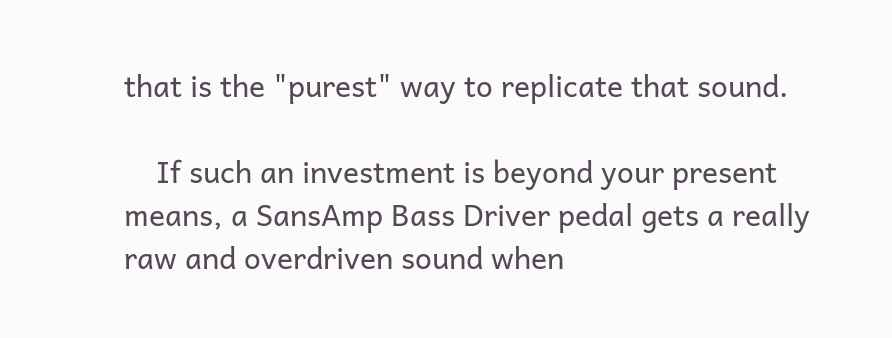that is the "purest" way to replicate that sound.

    If such an investment is beyond your present means, a SansAmp Bass Driver pedal gets a really raw and overdriven sound when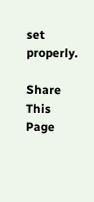set properly.

Share This Page